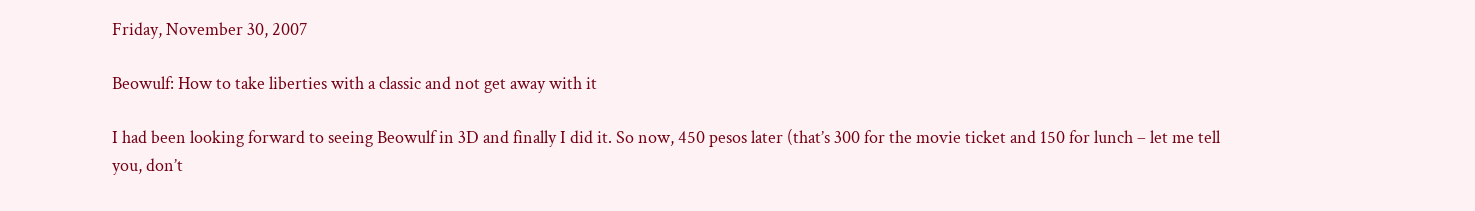Friday, November 30, 2007

Beowulf: How to take liberties with a classic and not get away with it

I had been looking forward to seeing Beowulf in 3D and finally I did it. So now, 450 pesos later (that’s 300 for the movie ticket and 150 for lunch – let me tell you, don’t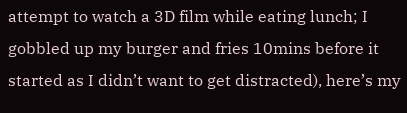attempt to watch a 3D film while eating lunch; I gobbled up my burger and fries 10mins before it started as I didn’t want to get distracted), here’s my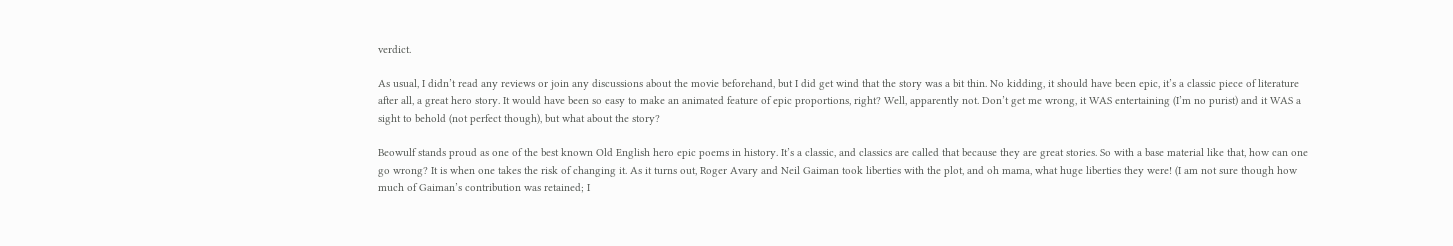verdict.

As usual, I didn’t read any reviews or join any discussions about the movie beforehand, but I did get wind that the story was a bit thin. No kidding, it should have been epic, it’s a classic piece of literature after all, a great hero story. It would have been so easy to make an animated feature of epic proportions, right? Well, apparently not. Don’t get me wrong, it WAS entertaining (I’m no purist) and it WAS a sight to behold (not perfect though), but what about the story?

Beowulf stands proud as one of the best known Old English hero epic poems in history. It’s a classic, and classics are called that because they are great stories. So with a base material like that, how can one go wrong? It is when one takes the risk of changing it. As it turns out, Roger Avary and Neil Gaiman took liberties with the plot, and oh mama, what huge liberties they were! (I am not sure though how much of Gaiman’s contribution was retained; I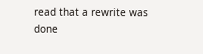read that a rewrite was done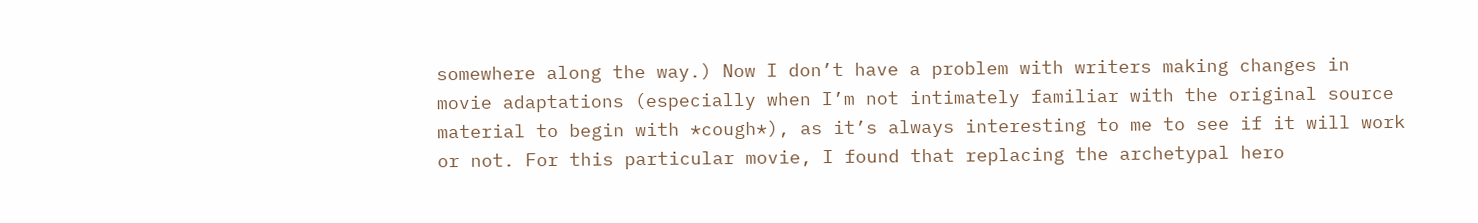somewhere along the way.) Now I don’t have a problem with writers making changes in movie adaptations (especially when I’m not intimately familiar with the original source material to begin with *cough*), as it’s always interesting to me to see if it will work or not. For this particular movie, I found that replacing the archetypal hero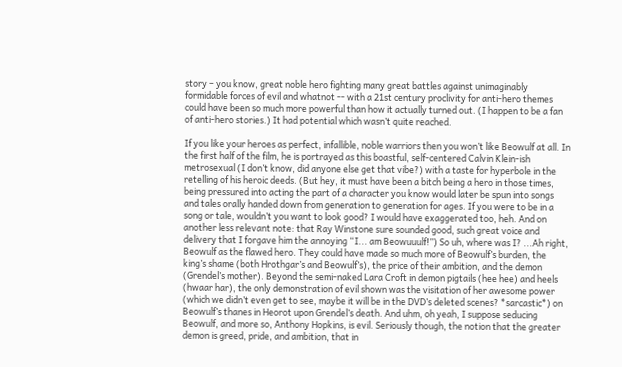story – you know, great noble hero fighting many great battles against unimaginably formidable forces of evil and whatnot -- with a 21st century proclivity for anti-hero themes could have been so much more powerful than how it actually turned out. (I happen to be a fan of anti-hero stories.) It had potential which wasn’t quite reached.

If you like your heroes as perfect, infallible, noble warriors then you won’t like Beowulf at all. In the first half of the film, he is portrayed as this boastful, self-centered Calvin Klein-ish metrosexual (I don’t know, did anyone else get that vibe?) with a taste for hyperbole in the retelling of his heroic deeds. (But hey, it must have been a bitch being a hero in those times, being pressured into acting the part of a character you know would later be spun into songs and tales orally handed down from generation to generation for ages. If you were to be in a song or tale, wouldn’t you want to look good? I would have exaggerated too, heh. And on another less relevant note: that Ray Winstone sure sounded good, such great voice and delivery that I forgave him the annoying “I... am Beowuuulf!”) So uh, where was I? ...Ah right, Beowulf as the flawed hero. They could have made so much more of Beowulf’s burden, the king’s shame (both Hrothgar’s and Beowulf’s), the price of their ambition, and the demon (Grendel’s mother). Beyond the semi-naked Lara Croft in demon pigtails (hee hee) and heels (hwaar har), the only demonstration of evil shown was the visitation of her awesome power (which we didn’t even get to see, maybe it will be in the DVD’s deleted scenes? *sarcastic*) on Beowulf’s thanes in Heorot upon Grendel’s death. And uhm, oh yeah, I suppose seducing Beowulf, and more so, Anthony Hopkins, is evil. Seriously though, the notion that the greater demon is greed, pride, and ambition, that in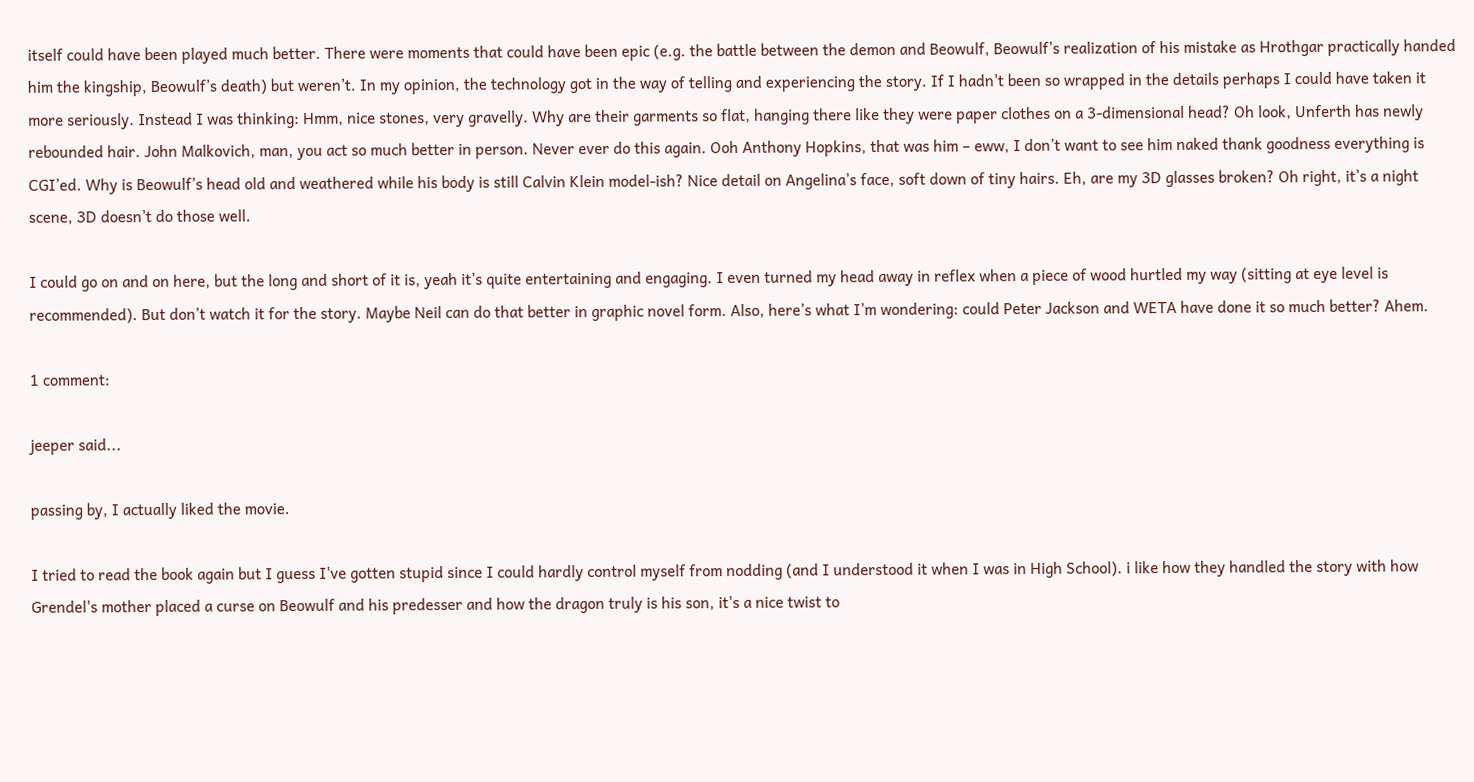itself could have been played much better. There were moments that could have been epic (e.g. the battle between the demon and Beowulf, Beowulf’s realization of his mistake as Hrothgar practically handed him the kingship, Beowulf’s death) but weren’t. In my opinion, the technology got in the way of telling and experiencing the story. If I hadn’t been so wrapped in the details perhaps I could have taken it more seriously. Instead I was thinking: Hmm, nice stones, very gravelly. Why are their garments so flat, hanging there like they were paper clothes on a 3-dimensional head? Oh look, Unferth has newly rebounded hair. John Malkovich, man, you act so much better in person. Never ever do this again. Ooh Anthony Hopkins, that was him – eww, I don’t want to see him naked thank goodness everything is CGI’ed. Why is Beowulf’s head old and weathered while his body is still Calvin Klein model-ish? Nice detail on Angelina’s face, soft down of tiny hairs. Eh, are my 3D glasses broken? Oh right, it’s a night scene, 3D doesn’t do those well.

I could go on and on here, but the long and short of it is, yeah it’s quite entertaining and engaging. I even turned my head away in reflex when a piece of wood hurtled my way (sitting at eye level is recommended). But don’t watch it for the story. Maybe Neil can do that better in graphic novel form. Also, here’s what I’m wondering: could Peter Jackson and WETA have done it so much better? Ahem.

1 comment:

jeeper said...

passing by, I actually liked the movie.

I tried to read the book again but I guess I've gotten stupid since I could hardly control myself from nodding (and I understood it when I was in High School). i like how they handled the story with how Grendel's mother placed a curse on Beowulf and his predesser and how the dragon truly is his son, it's a nice twist to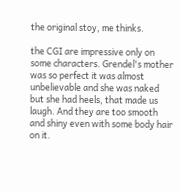the original stoy, me thinks.

the CGI are impressive only on some characters. Grendel's mother was so perfect it was almost unbelievable and she was naked but she had heels, that made us laugh. And they are too smooth and shiny even with some body hair on it.